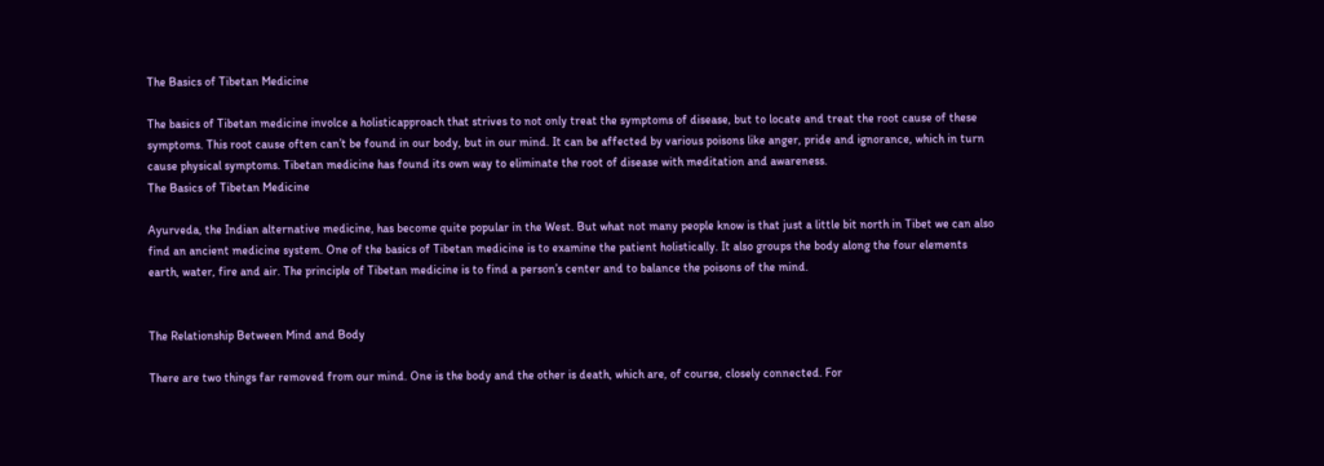The Basics of Tibetan Medicine

The basics of Tibetan medicine involce a holisticapproach that strives to not only treat the symptoms of disease, but to locate and treat the root cause of these symptoms. This root cause often can’t be found in our body, but in our mind. It can be affected by various poisons like anger, pride and ignorance, which in turn cause physical symptoms. Tibetan medicine has found its own way to eliminate the root of disease with meditation and awareness.
The Basics of Tibetan Medicine

Ayurveda, the Indian alternative medicine, has become quite popular in the West. But what not many people know is that just a little bit north in Tibet we can also find an ancient medicine system. One of the basics of Tibetan medicine is to examine the patient holistically. It also groups the body along the four elements earth, water, fire and air. The principle of Tibetan medicine is to find a person’s center and to balance the poisons of the mind.


The Relationship Between Mind and Body

There are two things far removed from our mind. One is the body and the other is death, which are, of course, closely connected. For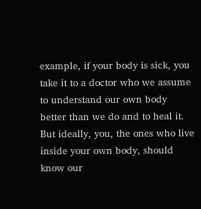example, if your body is sick, you take it to a doctor who we assume to understand our own body better than we do and to heal it. But ideally, you, the ones who live inside your own body, should know our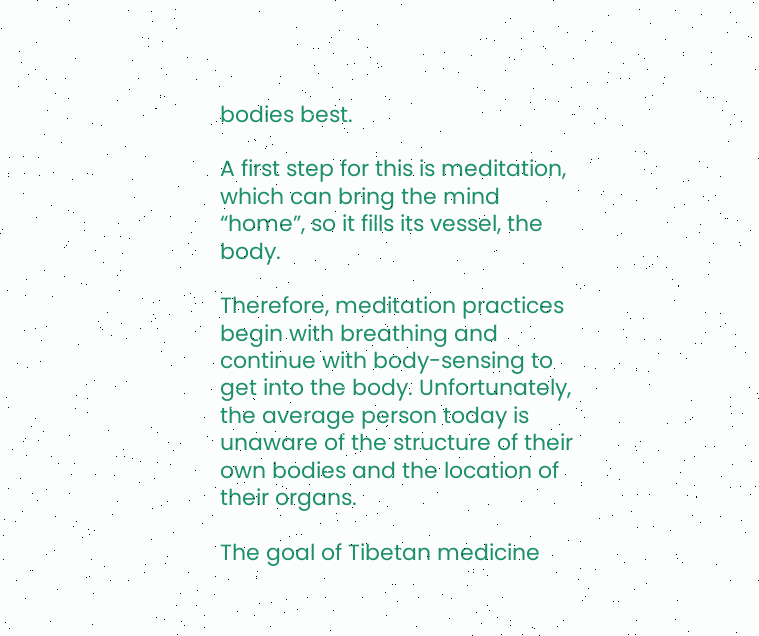bodies best.

A first step for this is meditation, which can bring the mind “home”, so it fills its vessel, the body.

Therefore, meditation practices begin with breathing and continue with body-sensing to get into the body. Unfortunately, the average person today is unaware of the structure of their own bodies and the location of their organs.

The goal of Tibetan medicine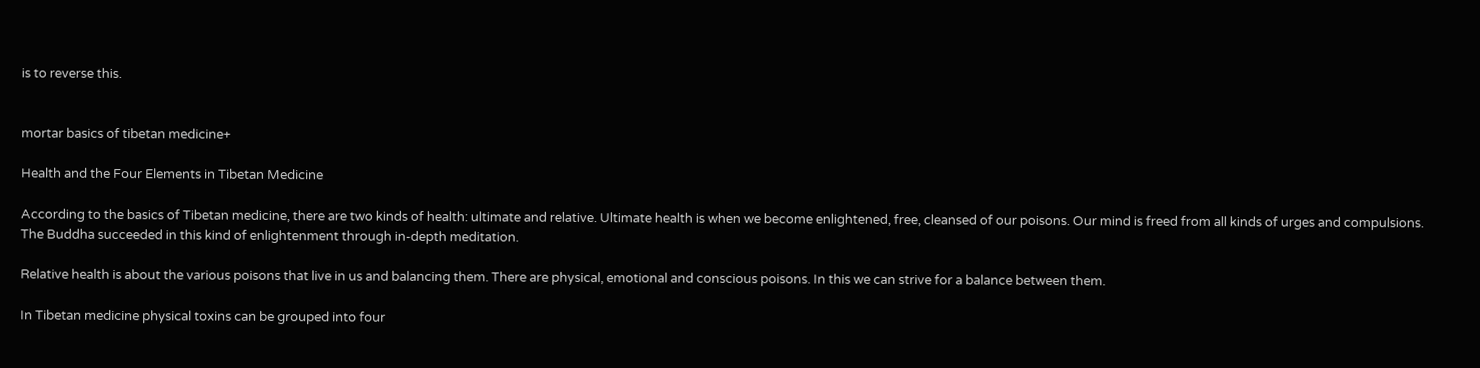is to reverse this.


mortar basics of tibetan medicine+

Health and the Four Elements in Tibetan Medicine

According to the basics of Tibetan medicine, there are two kinds of health: ultimate and relative. Ultimate health is when we become enlightened, free, cleansed of our poisons. Our mind is freed from all kinds of urges and compulsions. The Buddha succeeded in this kind of enlightenment through in-depth meditation.

Relative health is about the various poisons that live in us and balancing them. There are physical, emotional and conscious poisons. In this we can strive for a balance between them.

In Tibetan medicine physical toxins can be grouped into four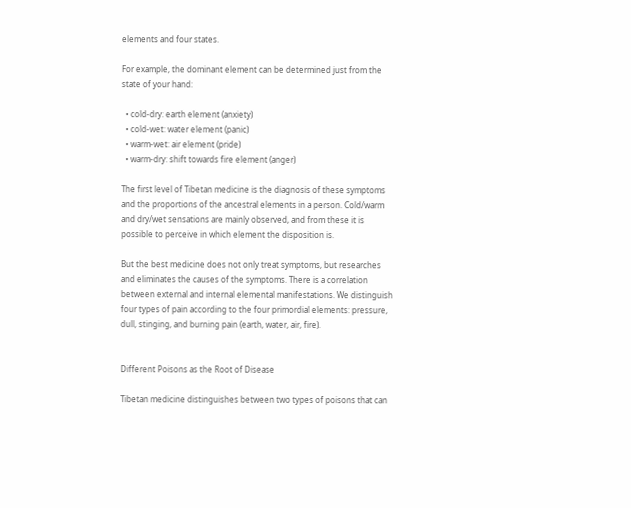elements and four states.

For example, the dominant element can be determined just from the state of your hand:

  • cold-dry: earth element (anxiety)
  • cold-wet: water element (panic)
  • warm-wet: air element (pride)
  • warm-dry: shift towards fire element (anger)

The first level of Tibetan medicine is the diagnosis of these symptoms and the proportions of the ancestral elements in a person. Cold/warm and dry/wet sensations are mainly observed, and from these it is possible to perceive in which element the disposition is.

But the best medicine does not only treat symptoms, but researches and eliminates the causes of the symptoms. There is a correlation between external and internal elemental manifestations. We distinguish four types of pain according to the four primordial elements: pressure, dull, stinging, and burning pain (earth, water, air, fire).


Different Poisons as the Root of Disease

Tibetan medicine distinguishes between two types of poisons that can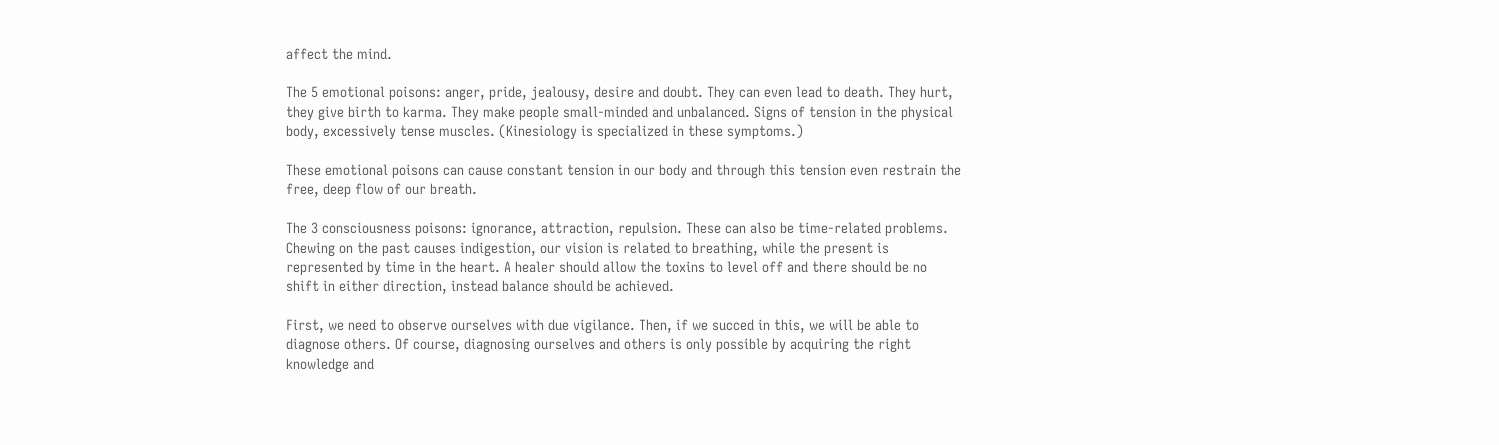affect the mind.

The 5 emotional poisons: anger, pride, jealousy, desire and doubt. They can even lead to death. They hurt, they give birth to karma. They make people small-minded and unbalanced. Signs of tension in the physical body, excessively tense muscles. (Kinesiology is specialized in these symptoms.)

These emotional poisons can cause constant tension in our body and through this tension even restrain the free, deep flow of our breath.

The 3 consciousness poisons: ignorance, attraction, repulsion. These can also be time-related problems. Chewing on the past causes indigestion, our vision is related to breathing, while the present is represented by time in the heart. A healer should allow the toxins to level off and there should be no shift in either direction, instead balance should be achieved.

First, we need to observe ourselves with due vigilance. Then, if we succed in this, we will be able to diagnose others. Of course, diagnosing ourselves and others is only possible by acquiring the right knowledge and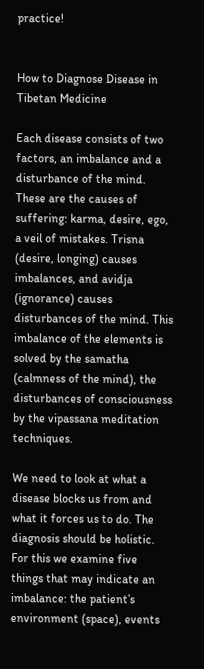practice!


How to Diagnose Disease in Tibetan Medicine

Each disease consists of two factors, an imbalance and a disturbance of the mind. These are the causes of suffering: karma, desire, ego, a veil of mistakes. Trisna (desire, longing) causes imbalances, and avidja (ignorance) causes disturbances of the mind. This imbalance of the elements is solved by the samatha (calmness of the mind), the disturbances of consciousness by the vipassana meditation techniques.

We need to look at what a disease blocks us from and what it forces us to do. The diagnosis should be holistic. For this we examine five things that may indicate an imbalance: the patient’s environment (space), events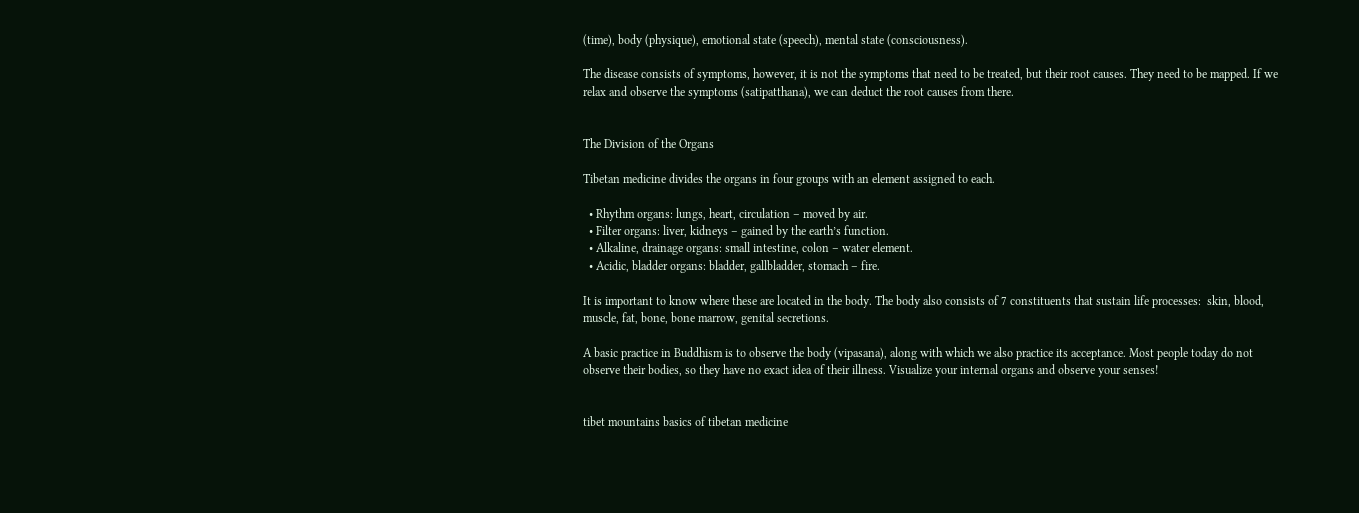(time), body (physique), emotional state (speech), mental state (consciousness).

The disease consists of symptoms, however, it is not the symptoms that need to be treated, but their root causes. They need to be mapped. If we relax and observe the symptoms (satipatthana), we can deduct the root causes from there.


The Division of the Organs

Tibetan medicine divides the organs in four groups with an element assigned to each.

  • Rhythm organs: lungs, heart, circulation – moved by air.
  • Filter organs: liver, kidneys – gained by the earth’s function.
  • Alkaline, drainage organs: small intestine, colon – water element.
  • Acidic, bladder organs: bladder, gallbladder, stomach – fire.

It is important to know where these are located in the body. The body also consists of 7 constituents that sustain life processes:  skin, blood, muscle, fat, bone, bone marrow, genital secretions.

A basic practice in Buddhism is to observe the body (vipasana), along with which we also practice its acceptance. Most people today do not observe their bodies, so they have no exact idea of their illness. Visualize your internal organs and observe your senses!


tibet mountains basics of tibetan medicine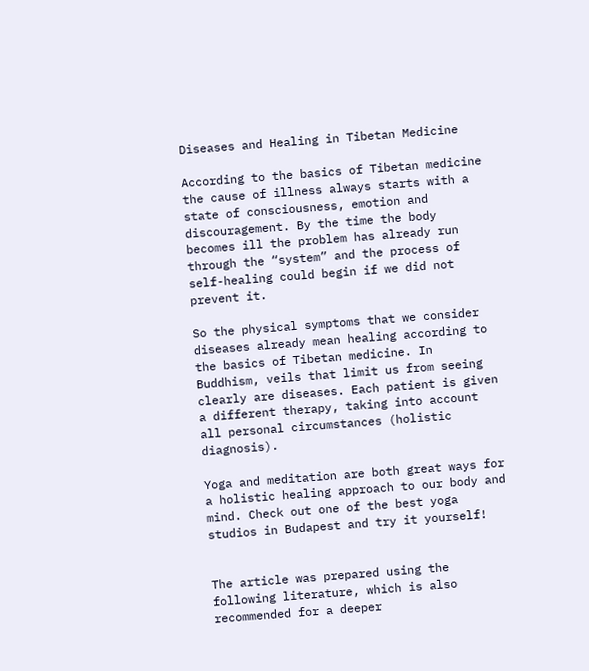Diseases and Healing in Tibetan Medicine

According to the basics of Tibetan medicine the cause of illness always starts with a state of consciousness, emotion and discouragement. By the time the body becomes ill the problem has already run through the “system” and the process of self-healing could begin if we did not prevent it.

So the physical symptoms that we consider diseases already mean healing according to the basics of Tibetan medicine. In Buddhism, veils that limit us from seeing clearly are diseases. Each patient is given a different therapy, taking into account all personal circumstances (holistic diagnosis).

Yoga and meditation are both great ways for a holistic healing approach to our body and mind. Check out one of the best yoga studios in Budapest and try it yourself!


The article was prepared using the following literature, which is also recommended for a deeper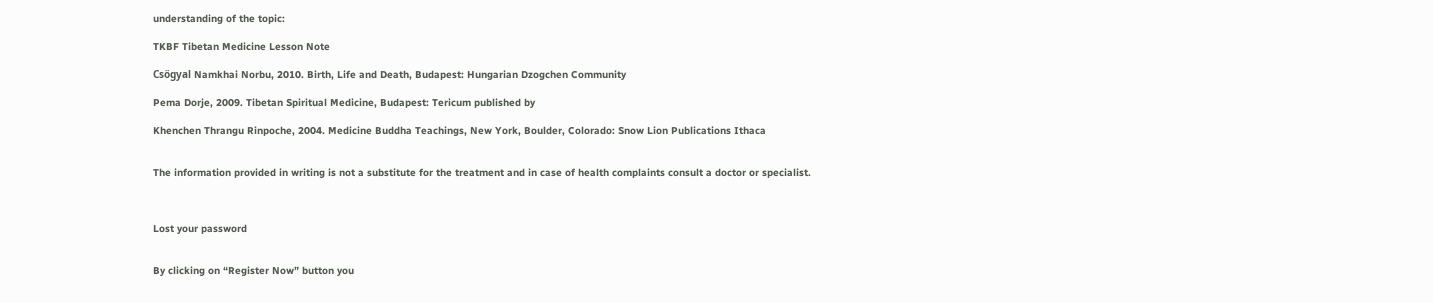understanding of the topic:

TKBF Tibetan Medicine Lesson Note

Csögyal Namkhai Norbu, 2010. Birth, Life and Death, Budapest: Hungarian Dzogchen Community

Pema Dorje, 2009. Tibetan Spiritual Medicine, Budapest: Tericum published by

Khenchen Thrangu Rinpoche, 2004. Medicine Buddha Teachings, New York, Boulder, Colorado: Snow Lion Publications Ithaca


The information provided in writing is not a substitute for the treatment and in case of health complaints consult a doctor or specialist.



Lost your password


By clicking on “Register Now” button you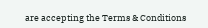are accepting the Terms & Conditions